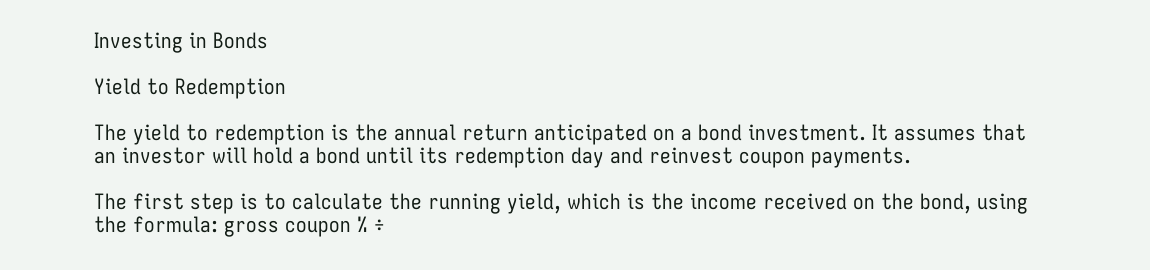Investing in Bonds

Yield to Redemption

The yield to redemption is the annual return anticipated on a bond investment. It assumes that an investor will hold a bond until its redemption day and reinvest coupon payments.

The first step is to calculate the running yield, which is the income received on the bond, using the formula: gross coupon % ÷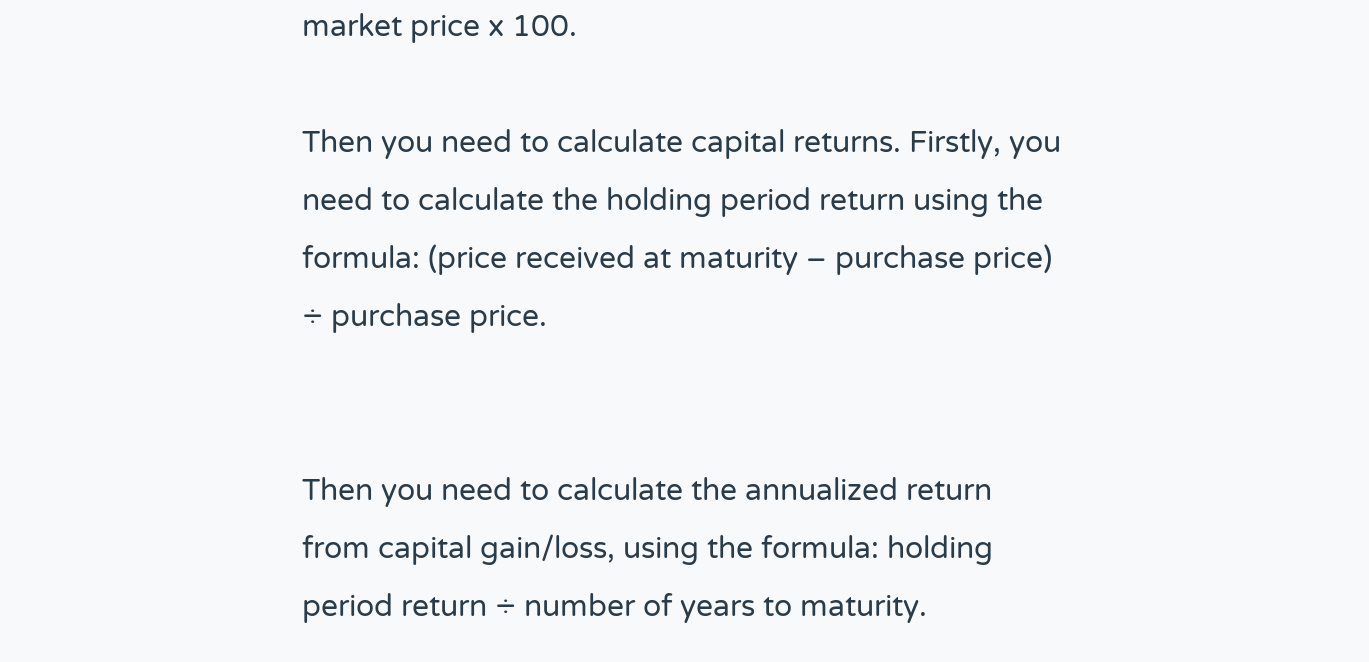market price x 100.

Then you need to calculate capital returns. Firstly, you need to calculate the holding period return using the formula: (price received at maturity – purchase price) ÷ purchase price.


Then you need to calculate the annualized return from capital gain/loss, using the formula: holding period return ÷ number of years to maturity.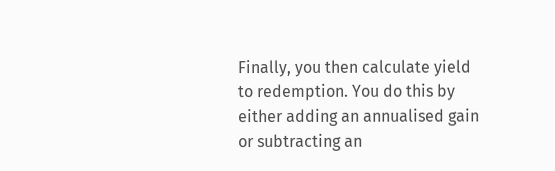Finally, you then calculate yield to redemption. You do this by either adding an annualised gain or subtracting an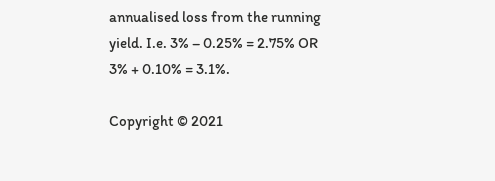annualised loss from the running yield. I.e. 3% – 0.25% = 2.75% OR 3% + 0.10% = 3.1%.

Copyright © 2021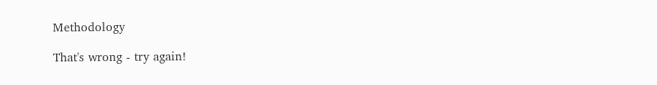Methodology

That's wrong - try again!